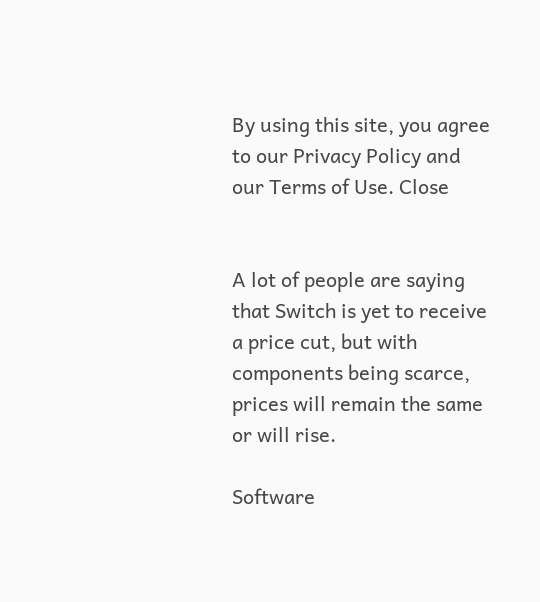By using this site, you agree to our Privacy Policy and our Terms of Use. Close


A lot of people are saying that Switch is yet to receive a price cut, but with components being scarce, prices will remain the same or will rise.

Software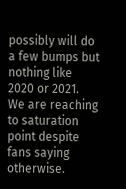possibly will do a few bumps but nothing like 2020 or 2021.
We are reaching to saturation point despite fans saying otherwise.